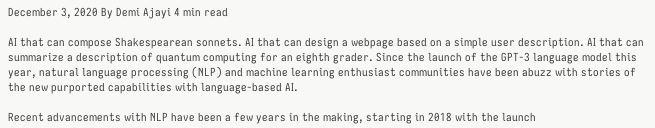December 3, 2020 By Demi Ajayi 4 min read

AI that can compose Shakespearean sonnets. AI that can design a webpage based on a simple user description. AI that can summarize a description of quantum computing for an eighth grader. Since the launch of the GPT-3 language model this year, natural language processing (NLP) and machine learning enthusiast communities have been abuzz with stories of the new purported capabilities with language-based AI.

Recent advancements with NLP have been a few years in the making, starting in 2018 with the launch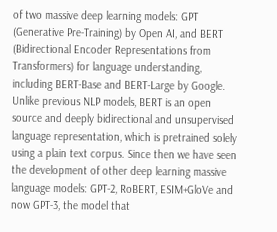of two massive deep learning models: GPT (Generative Pre-Training) by Open AI, and BERT (Bidirectional Encoder Representations from Transformers) for language understanding, including BERT-Base and BERT-Large by Google. Unlike previous NLP models, BERT is an open source and deeply bidirectional and unsupervised language representation, which is pretrained solely using a plain text corpus. Since then we have seen the development of other deep learning massive language models: GPT-2, RoBERT, ESIM+GloVe and now GPT-3, the model that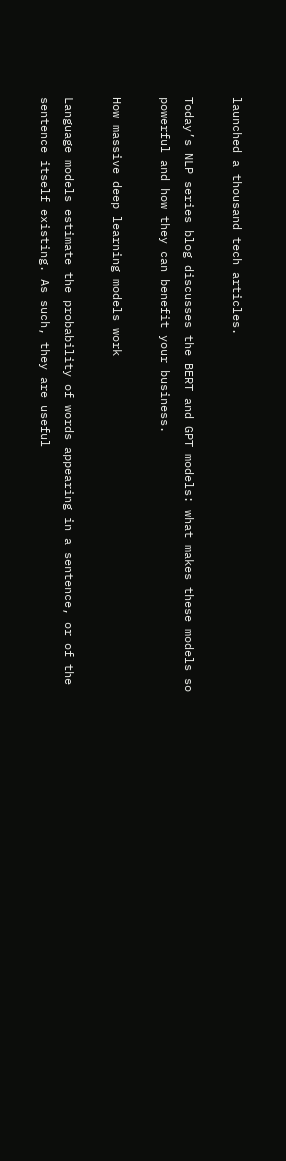launched a thousand tech articles.

Today’s NLP series blog discusses the BERT and GPT models: what makes these models so powerful and how they can benefit your business.

How massive deep learning models work

Language models estimate the probability of words appearing in a sentence, or of the sentence itself existing. As such, they are useful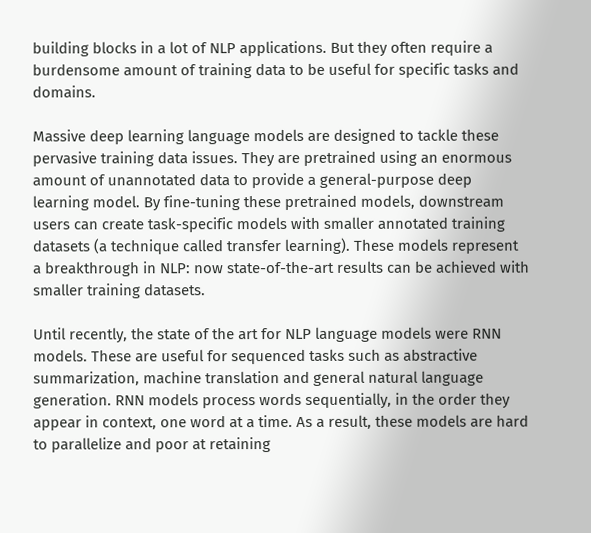building blocks in a lot of NLP applications. But they often require a burdensome amount of training data to be useful for specific tasks and domains.

Massive deep learning language models are designed to tackle these pervasive training data issues. They are pretrained using an enormous amount of unannotated data to provide a general-purpose deep learning model. By fine-tuning these pretrained models, downstream users can create task-specific models with smaller annotated training datasets (a technique called transfer learning). These models represent a breakthrough in NLP: now state-of-the-art results can be achieved with smaller training datasets.

Until recently, the state of the art for NLP language models were RNN models. These are useful for sequenced tasks such as abstractive summarization, machine translation and general natural language generation. RNN models process words sequentially, in the order they appear in context, one word at a time. As a result, these models are hard to parallelize and poor at retaining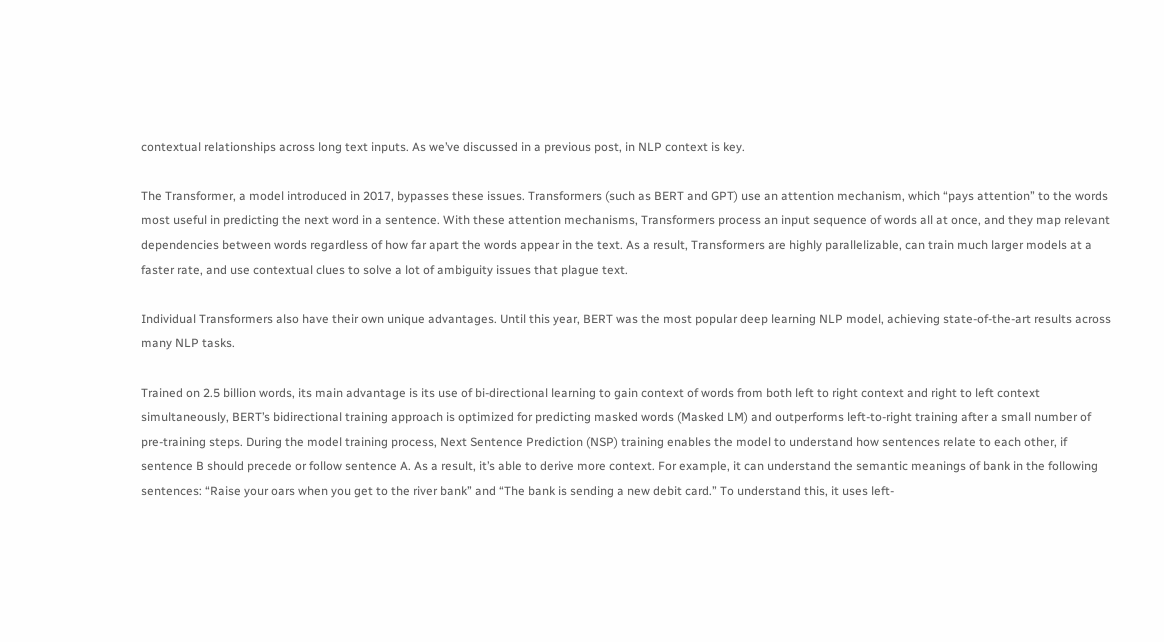contextual relationships across long text inputs. As we’ve discussed in a previous post, in NLP context is key.

The Transformer, a model introduced in 2017, bypasses these issues. Transformers (such as BERT and GPT) use an attention mechanism, which “pays attention” to the words most useful in predicting the next word in a sentence. With these attention mechanisms, Transformers process an input sequence of words all at once, and they map relevant dependencies between words regardless of how far apart the words appear in the text. As a result, Transformers are highly parallelizable, can train much larger models at a faster rate, and use contextual clues to solve a lot of ambiguity issues that plague text.

Individual Transformers also have their own unique advantages. Until this year, BERT was the most popular deep learning NLP model, achieving state-of-the-art results across many NLP tasks.

Trained on 2.5 billion words, its main advantage is its use of bi-directional learning to gain context of words from both left to right context and right to left context simultaneously, BERT’s bidirectional training approach is optimized for predicting masked words (Masked LM) and outperforms left-to-right training after a small number of pre-training steps. During the model training process, Next Sentence Prediction (NSP) training enables the model to understand how sentences relate to each other, if sentence B should precede or follow sentence A. As a result, it’s able to derive more context. For example, it can understand the semantic meanings of bank in the following sentences: “Raise your oars when you get to the river bank” and “The bank is sending a new debit card.” To understand this, it uses left-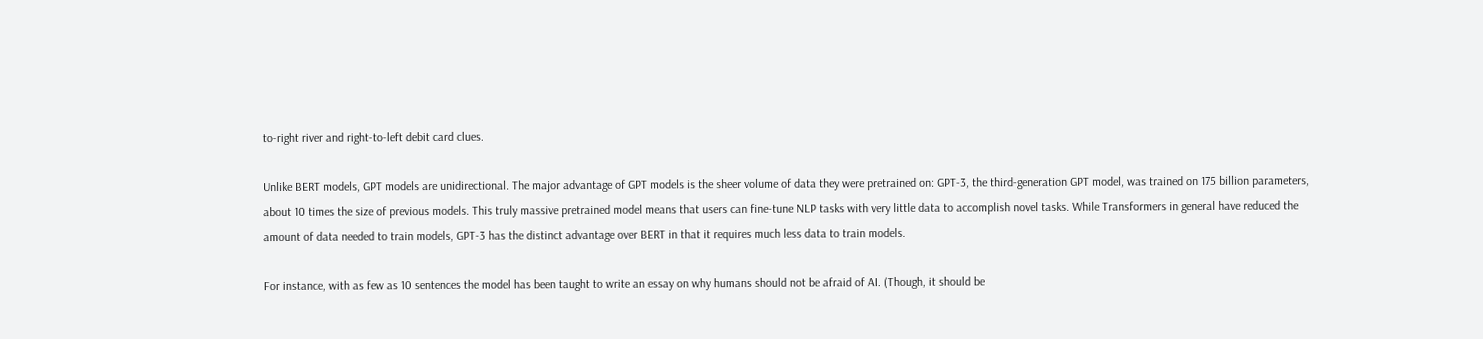to-right river and right-to-left debit card clues.

Unlike BERT models, GPT models are unidirectional. The major advantage of GPT models is the sheer volume of data they were pretrained on: GPT-3, the third-generation GPT model, was trained on 175 billion parameters, about 10 times the size of previous models. This truly massive pretrained model means that users can fine-tune NLP tasks with very little data to accomplish novel tasks. While Transformers in general have reduced the amount of data needed to train models, GPT-3 has the distinct advantage over BERT in that it requires much less data to train models.

For instance, with as few as 10 sentences the model has been taught to write an essay on why humans should not be afraid of AI. (Though, it should be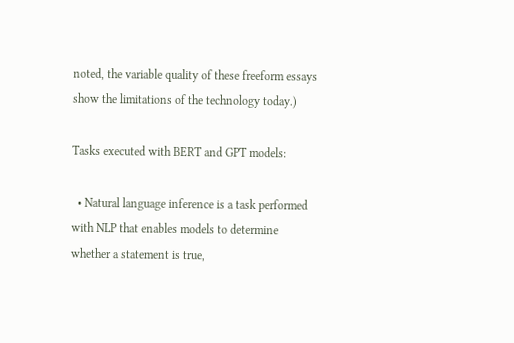noted, the variable quality of these freeform essays show the limitations of the technology today.)

Tasks executed with BERT and GPT models:

  • Natural language inference is a task performed with NLP that enables models to determine whether a statement is true,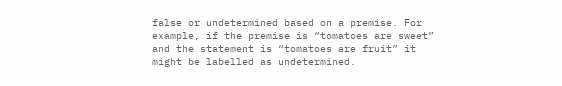false or undetermined based on a premise. For example, if the premise is “tomatoes are sweet” and the statement is “tomatoes are fruit” it might be labelled as undetermined.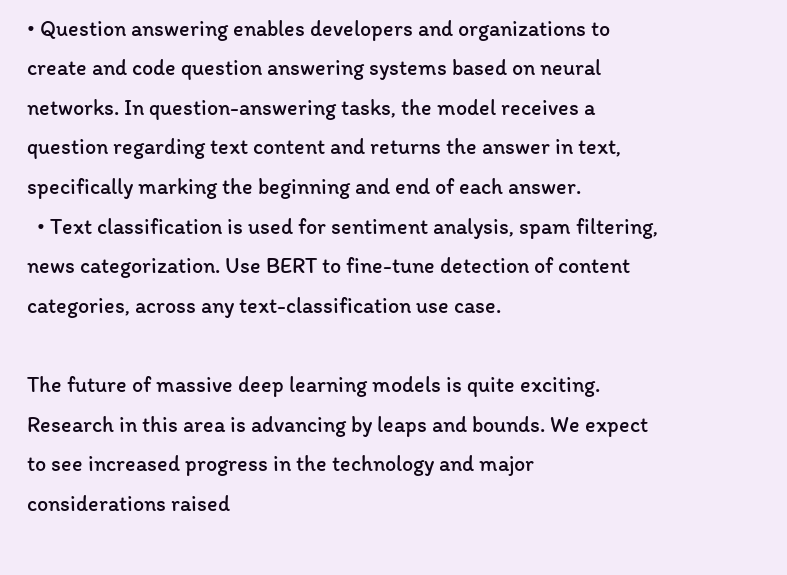• Question answering enables developers and organizations to create and code question answering systems based on neural networks. In question-answering tasks, the model receives a question regarding text content and returns the answer in text, specifically marking the beginning and end of each answer.
  • Text classification is used for sentiment analysis, spam filtering, news categorization. Use BERT to fine-tune detection of content categories, across any text-classification use case.

The future of massive deep learning models is quite exciting. Research in this area is advancing by leaps and bounds. We expect to see increased progress in the technology and major considerations raised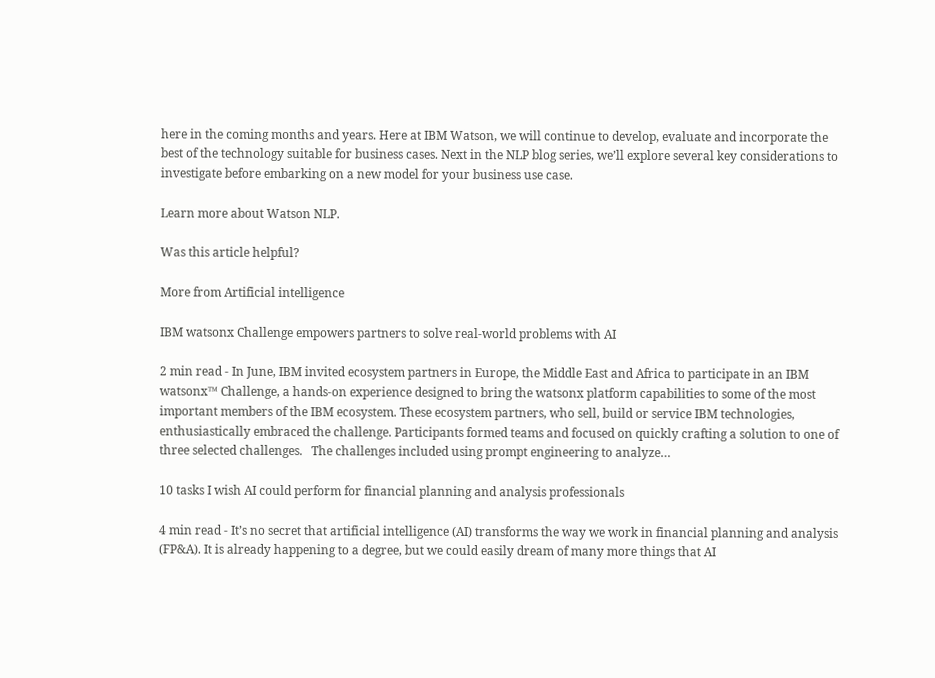here in the coming months and years. Here at IBM Watson, we will continue to develop, evaluate and incorporate the best of the technology suitable for business cases. Next in the NLP blog series, we’ll explore several key considerations to investigate before embarking on a new model for your business use case.

Learn more about Watson NLP.

Was this article helpful?

More from Artificial intelligence

IBM watsonx Challenge empowers partners to solve real-world problems with AI

2 min read - In June, IBM invited ecosystem partners in Europe, the Middle East and Africa to participate in an IBM watsonx™ Challenge, a hands-on experience designed to bring the watsonx platform capabilities to some of the most important members of the IBM ecosystem. These ecosystem partners, who sell, build or service IBM technologies, enthusiastically embraced the challenge. Participants formed teams and focused on quickly crafting a solution to one of three selected challenges.   The challenges included using prompt engineering to analyze…

10 tasks I wish AI could perform for financial planning and analysis professionals

4 min read - It’s no secret that artificial intelligence (AI) transforms the way we work in financial planning and analysis (FP&A). It is already happening to a degree, but we could easily dream of many more things that AI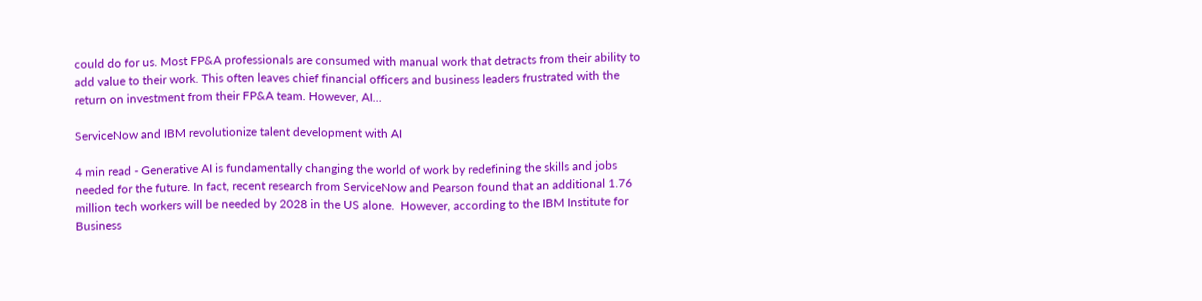could do for us. Most FP&A professionals are consumed with manual work that detracts from their ability to add value to their work. This often leaves chief financial officers and business leaders frustrated with the return on investment from their FP&A team. However, AI…

ServiceNow and IBM revolutionize talent development with AI

4 min read - Generative AI is fundamentally changing the world of work by redefining the skills and jobs needed for the future. In fact, recent research from ServiceNow and Pearson found that an additional 1.76 million tech workers will be needed by 2028 in the US alone.  However, according to the IBM Institute for Business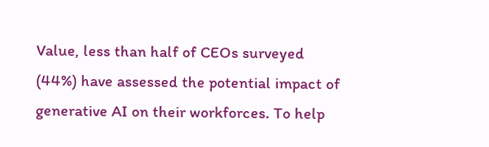Value, less than half of CEOs surveyed (44%) have assessed the potential impact of generative AI on their workforces. To help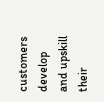customers develop and upskill their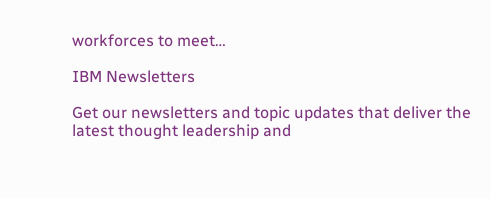workforces to meet…

IBM Newsletters

Get our newsletters and topic updates that deliver the latest thought leadership and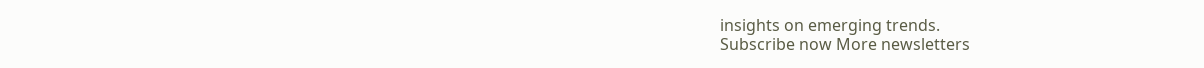insights on emerging trends.
Subscribe now More newsletters